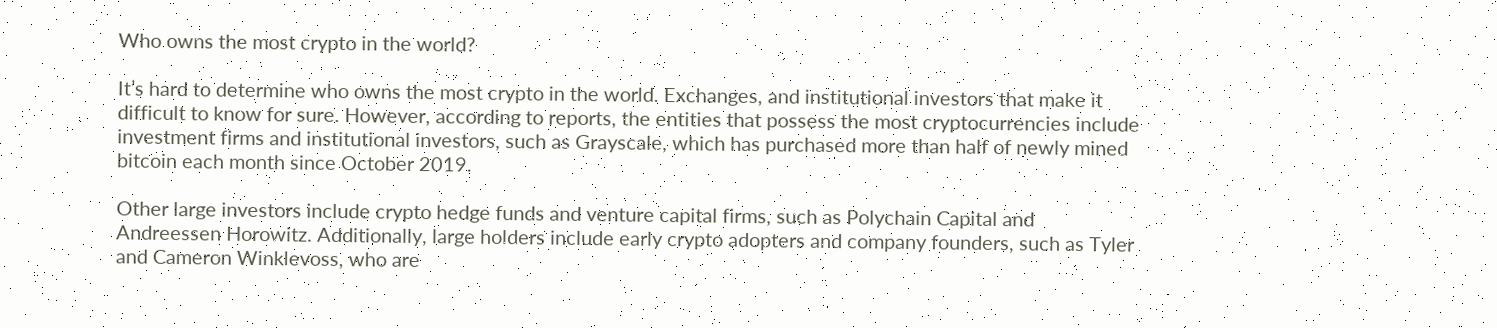Who owns the most crypto in the world?

It’s hard to determine who owns the most crypto in the world. Exchanges, and institutional investors that make it difficult to know for sure. However, according to reports, the entities that possess the most cryptocurrencies include investment firms and institutional investors, such as Grayscale, which has purchased more than half of newly mined bitcoin each month since October 2019.

Other large investors include crypto hedge funds and venture capital firms, such as Polychain Capital and Andreessen Horowitz. Additionally, large holders include early crypto adopters and company founders, such as Tyler and Cameron Winklevoss, who are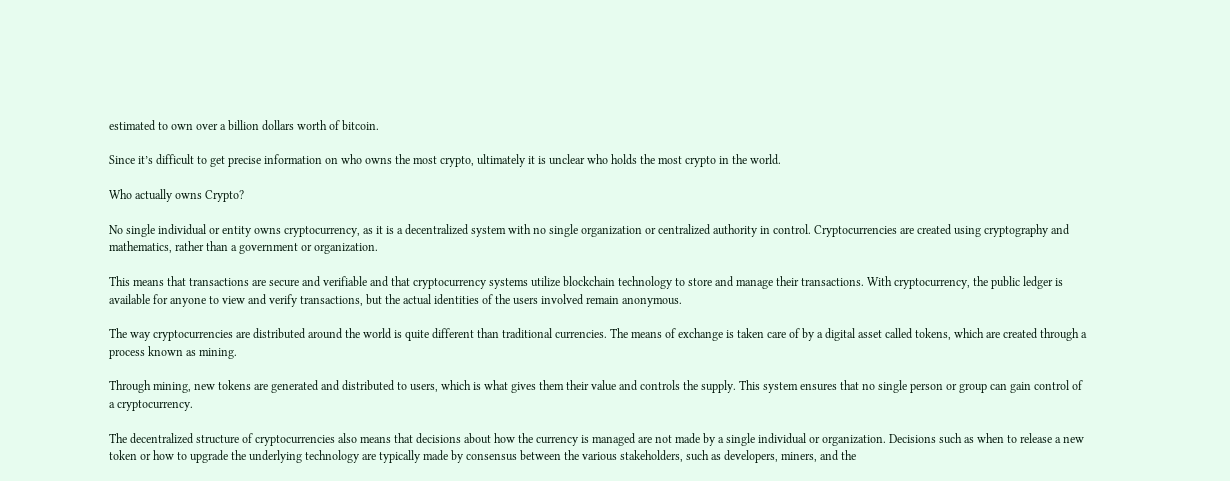estimated to own over a billion dollars worth of bitcoin.

Since it’s difficult to get precise information on who owns the most crypto, ultimately it is unclear who holds the most crypto in the world.

Who actually owns Crypto?

No single individual or entity owns cryptocurrency, as it is a decentralized system with no single organization or centralized authority in control. Cryptocurrencies are created using cryptography and mathematics, rather than a government or organization.

This means that transactions are secure and verifiable and that cryptocurrency systems utilize blockchain technology to store and manage their transactions. With cryptocurrency, the public ledger is available for anyone to view and verify transactions, but the actual identities of the users involved remain anonymous.

The way cryptocurrencies are distributed around the world is quite different than traditional currencies. The means of exchange is taken care of by a digital asset called tokens, which are created through a process known as mining.

Through mining, new tokens are generated and distributed to users, which is what gives them their value and controls the supply. This system ensures that no single person or group can gain control of a cryptocurrency.

The decentralized structure of cryptocurrencies also means that decisions about how the currency is managed are not made by a single individual or organization. Decisions such as when to release a new token or how to upgrade the underlying technology are typically made by consensus between the various stakeholders, such as developers, miners, and the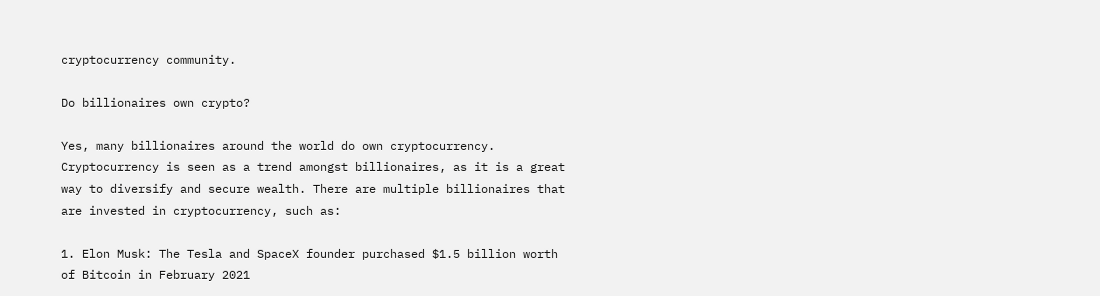cryptocurrency community.

Do billionaires own crypto?

Yes, many billionaires around the world do own cryptocurrency. Cryptocurrency is seen as a trend amongst billionaires, as it is a great way to diversify and secure wealth. There are multiple billionaires that are invested in cryptocurrency, such as:

1. Elon Musk: The Tesla and SpaceX founder purchased $1.5 billion worth of Bitcoin in February 2021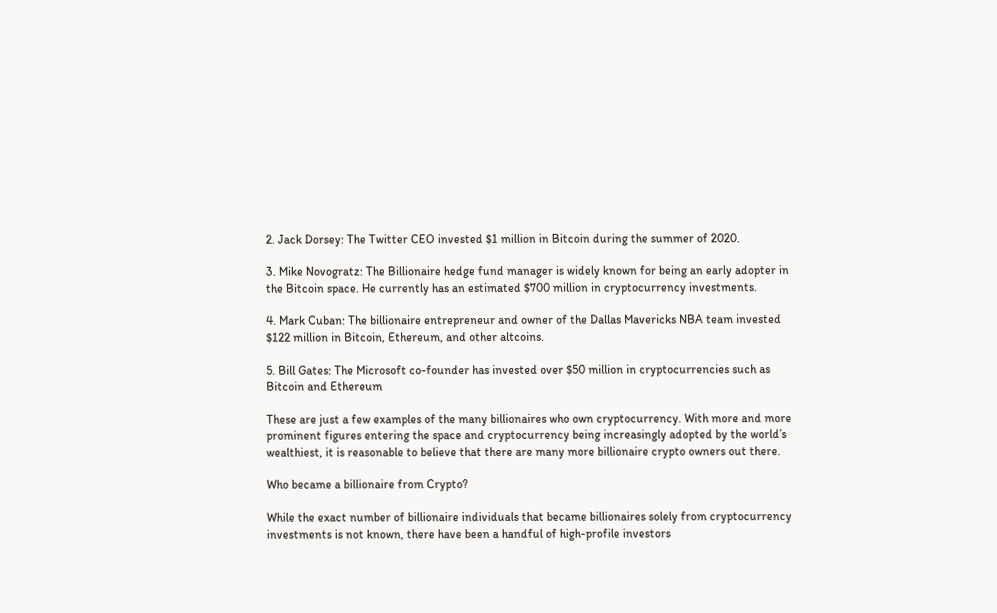2. Jack Dorsey: The Twitter CEO invested $1 million in Bitcoin during the summer of 2020.

3. Mike Novogratz: The Billionaire hedge fund manager is widely known for being an early adopter in the Bitcoin space. He currently has an estimated $700 million in cryptocurrency investments.

4. Mark Cuban: The billionaire entrepreneur and owner of the Dallas Mavericks NBA team invested $122 million in Bitcoin, Ethereum, and other altcoins.

5. Bill Gates: The Microsoft co-founder has invested over $50 million in cryptocurrencies such as Bitcoin and Ethereum

These are just a few examples of the many billionaires who own cryptocurrency. With more and more prominent figures entering the space and cryptocurrency being increasingly adopted by the world’s wealthiest, it is reasonable to believe that there are many more billionaire crypto owners out there.

Who became a billionaire from Crypto?

While the exact number of billionaire individuals that became billionaires solely from cryptocurrency investments is not known, there have been a handful of high-profile investors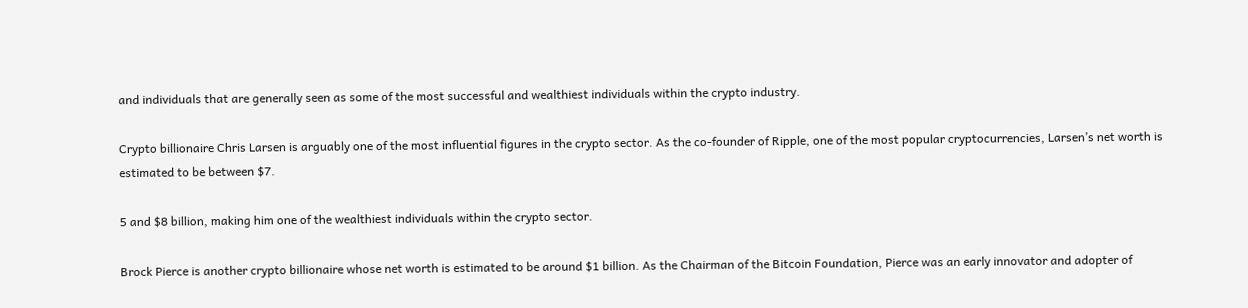and individuals that are generally seen as some of the most successful and wealthiest individuals within the crypto industry.

Crypto billionaire Chris Larsen is arguably one of the most influential figures in the crypto sector. As the co-founder of Ripple, one of the most popular cryptocurrencies, Larsen’s net worth is estimated to be between $7.

5 and $8 billion, making him one of the wealthiest individuals within the crypto sector.

Brock Pierce is another crypto billionaire whose net worth is estimated to be around $1 billion. As the Chairman of the Bitcoin Foundation, Pierce was an early innovator and adopter of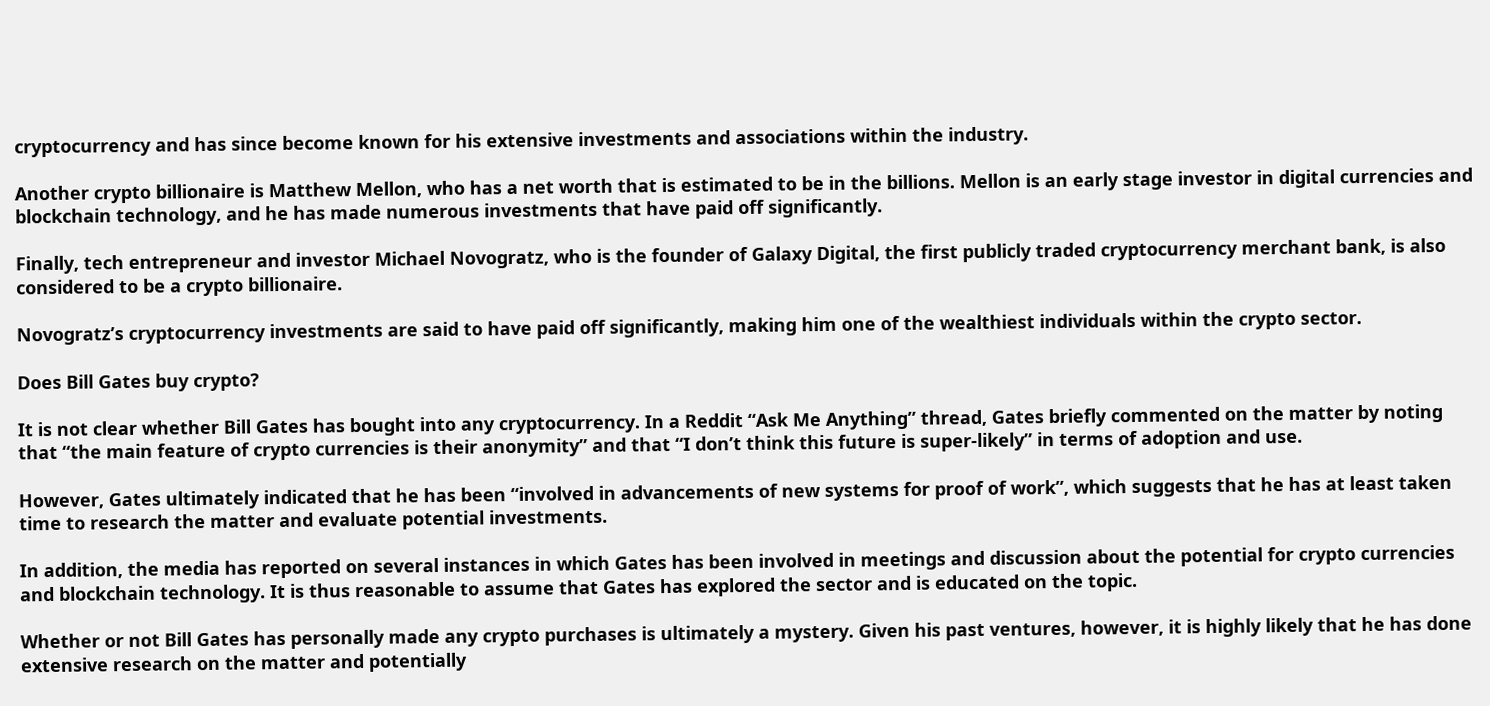cryptocurrency and has since become known for his extensive investments and associations within the industry.

Another crypto billionaire is Matthew Mellon, who has a net worth that is estimated to be in the billions. Mellon is an early stage investor in digital currencies and blockchain technology, and he has made numerous investments that have paid off significantly.

Finally, tech entrepreneur and investor Michael Novogratz, who is the founder of Galaxy Digital, the first publicly traded cryptocurrency merchant bank, is also considered to be a crypto billionaire.

Novogratz’s cryptocurrency investments are said to have paid off significantly, making him one of the wealthiest individuals within the crypto sector.

Does Bill Gates buy crypto?

It is not clear whether Bill Gates has bought into any cryptocurrency. In a Reddit “Ask Me Anything” thread, Gates briefly commented on the matter by noting that “the main feature of crypto currencies is their anonymity” and that “I don’t think this future is super-likely” in terms of adoption and use.

However, Gates ultimately indicated that he has been “involved in advancements of new systems for proof of work”, which suggests that he has at least taken time to research the matter and evaluate potential investments.

In addition, the media has reported on several instances in which Gates has been involved in meetings and discussion about the potential for crypto currencies and blockchain technology. It is thus reasonable to assume that Gates has explored the sector and is educated on the topic.

Whether or not Bill Gates has personally made any crypto purchases is ultimately a mystery. Given his past ventures, however, it is highly likely that he has done extensive research on the matter and potentially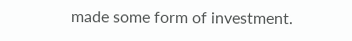made some form of investment.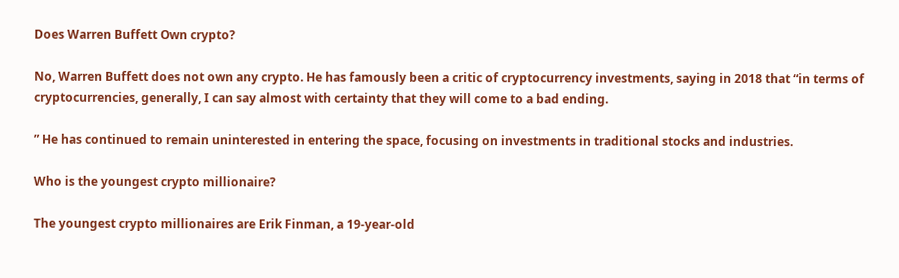Does Warren Buffett Own crypto?

No, Warren Buffett does not own any crypto. He has famously been a critic of cryptocurrency investments, saying in 2018 that “in terms of cryptocurrencies, generally, I can say almost with certainty that they will come to a bad ending.

” He has continued to remain uninterested in entering the space, focusing on investments in traditional stocks and industries.

Who is the youngest crypto millionaire?

The youngest crypto millionaires are Erik Finman, a 19-year-old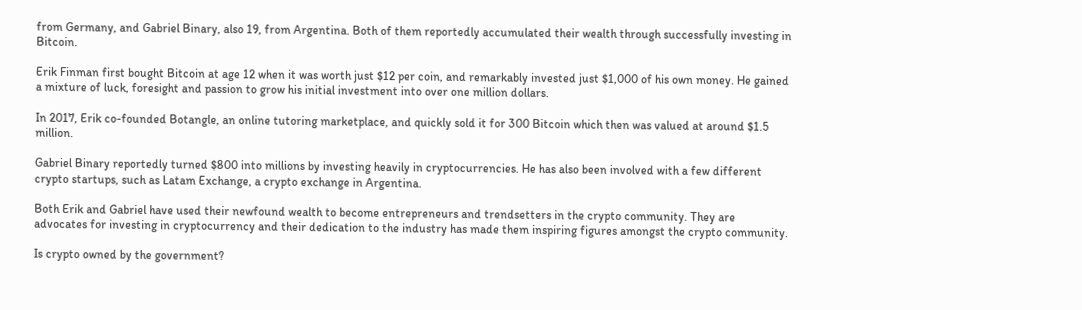from Germany, and Gabriel Binary, also 19, from Argentina. Both of them reportedly accumulated their wealth through successfully investing in Bitcoin.

Erik Finman first bought Bitcoin at age 12 when it was worth just $12 per coin, and remarkably invested just $1,000 of his own money. He gained a mixture of luck, foresight and passion to grow his initial investment into over one million dollars.

In 2017, Erik co-founded Botangle, an online tutoring marketplace, and quickly sold it for 300 Bitcoin which then was valued at around $1.5 million.

Gabriel Binary reportedly turned $800 into millions by investing heavily in cryptocurrencies. He has also been involved with a few different crypto startups, such as Latam Exchange, a crypto exchange in Argentina.

Both Erik and Gabriel have used their newfound wealth to become entrepreneurs and trendsetters in the crypto community. They are advocates for investing in cryptocurrency and their dedication to the industry has made them inspiring figures amongst the crypto community.

Is crypto owned by the government?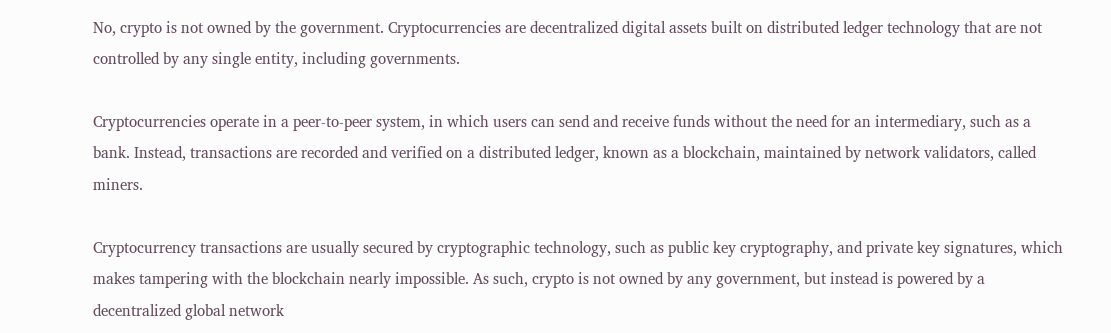No, crypto is not owned by the government. Cryptocurrencies are decentralized digital assets built on distributed ledger technology that are not controlled by any single entity, including governments.

Cryptocurrencies operate in a peer-to-peer system, in which users can send and receive funds without the need for an intermediary, such as a bank. Instead, transactions are recorded and verified on a distributed ledger, known as a blockchain, maintained by network validators, called miners.

Cryptocurrency transactions are usually secured by cryptographic technology, such as public key cryptography, and private key signatures, which makes tampering with the blockchain nearly impossible. As such, crypto is not owned by any government, but instead is powered by a decentralized global network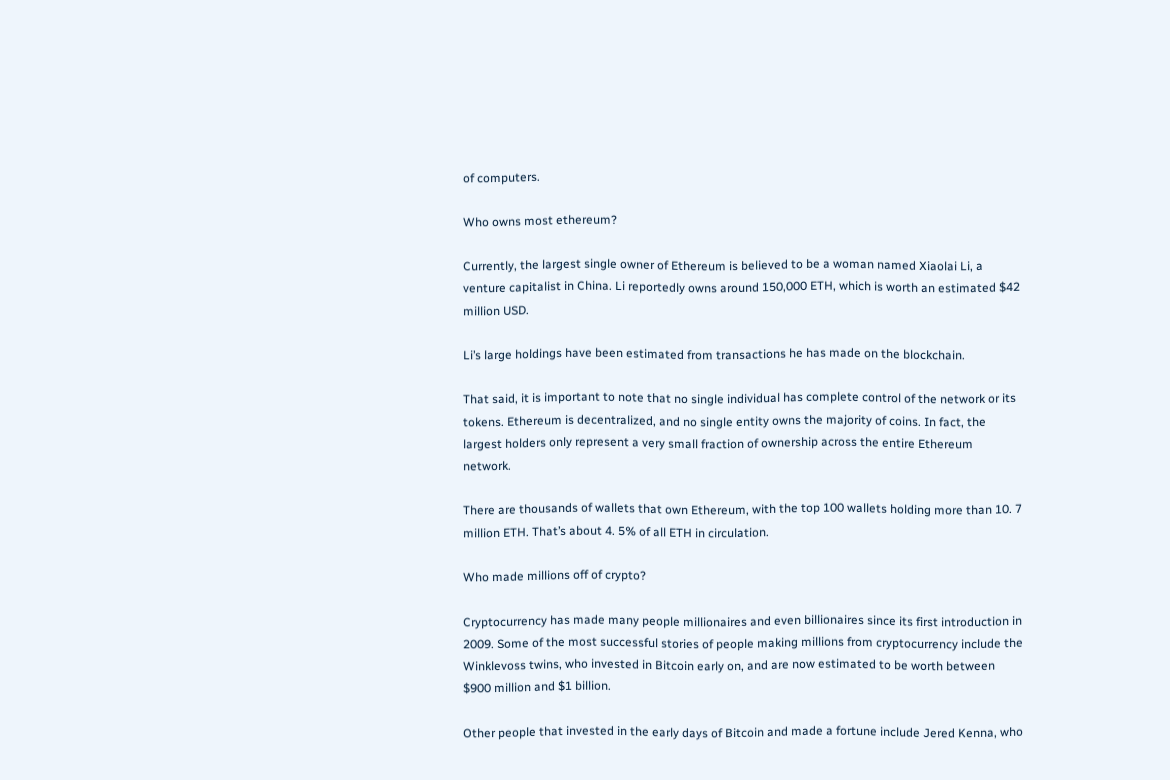of computers.

Who owns most ethereum?

Currently, the largest single owner of Ethereum is believed to be a woman named Xiaolai Li, a venture capitalist in China. Li reportedly owns around 150,000 ETH, which is worth an estimated $42 million USD.

Li’s large holdings have been estimated from transactions he has made on the blockchain.

That said, it is important to note that no single individual has complete control of the network or its tokens. Ethereum is decentralized, and no single entity owns the majority of coins. In fact, the largest holders only represent a very small fraction of ownership across the entire Ethereum network.

There are thousands of wallets that own Ethereum, with the top 100 wallets holding more than 10. 7 million ETH. That’s about 4. 5% of all ETH in circulation.

Who made millions off of crypto?

Cryptocurrency has made many people millionaires and even billionaires since its first introduction in 2009. Some of the most successful stories of people making millions from cryptocurrency include the Winklevoss twins, who invested in Bitcoin early on, and are now estimated to be worth between $900 million and $1 billion.

Other people that invested in the early days of Bitcoin and made a fortune include Jered Kenna, who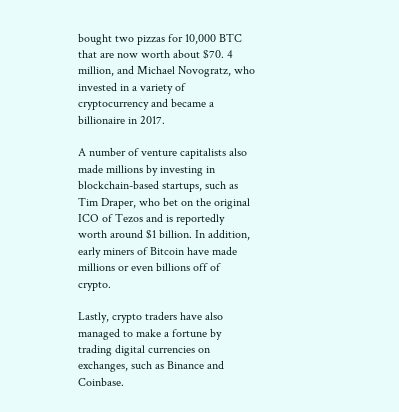bought two pizzas for 10,000 BTC that are now worth about $70. 4 million, and Michael Novogratz, who invested in a variety of cryptocurrency and became a billionaire in 2017.

A number of venture capitalists also made millions by investing in blockchain-based startups, such as Tim Draper, who bet on the original ICO of Tezos and is reportedly worth around $1 billion. In addition, early miners of Bitcoin have made millions or even billions off of crypto.

Lastly, crypto traders have also managed to make a fortune by trading digital currencies on exchanges, such as Binance and Coinbase.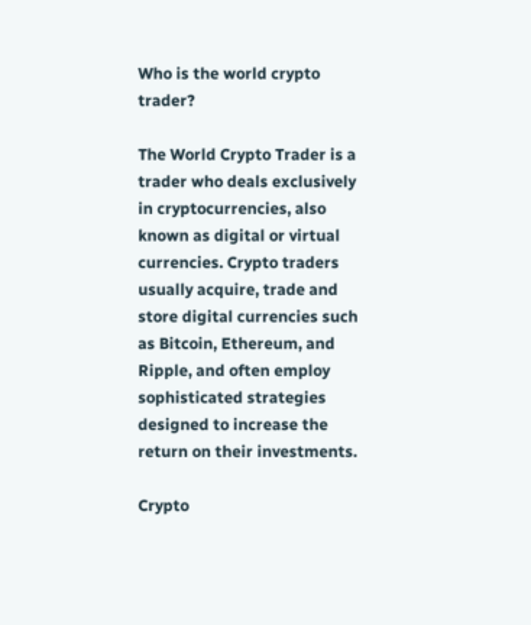Who is the world crypto trader?

The World Crypto Trader is a trader who deals exclusively in cryptocurrencies, also known as digital or virtual currencies. Crypto traders usually acquire, trade and store digital currencies such as Bitcoin, Ethereum, and Ripple, and often employ sophisticated strategies designed to increase the return on their investments.

Crypto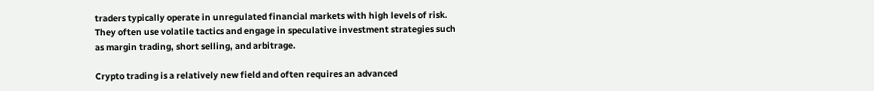traders typically operate in unregulated financial markets with high levels of risk. They often use volatile tactics and engage in speculative investment strategies such as margin trading, short selling, and arbitrage.

Crypto trading is a relatively new field and often requires an advanced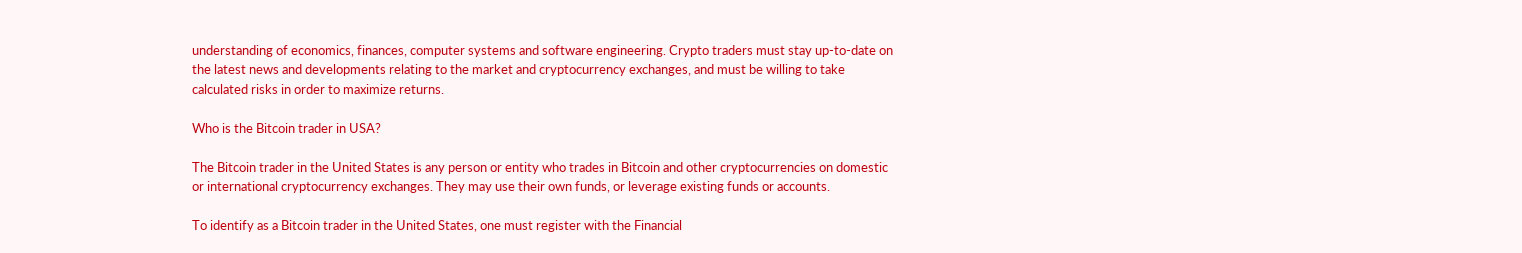understanding of economics, finances, computer systems and software engineering. Crypto traders must stay up-to-date on the latest news and developments relating to the market and cryptocurrency exchanges, and must be willing to take calculated risks in order to maximize returns.

Who is the Bitcoin trader in USA?

The Bitcoin trader in the United States is any person or entity who trades in Bitcoin and other cryptocurrencies on domestic or international cryptocurrency exchanges. They may use their own funds, or leverage existing funds or accounts.

To identify as a Bitcoin trader in the United States, one must register with the Financial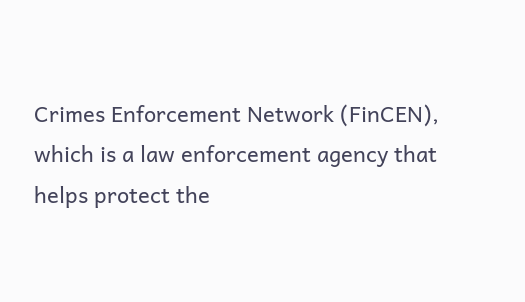Crimes Enforcement Network (FinCEN), which is a law enforcement agency that helps protect the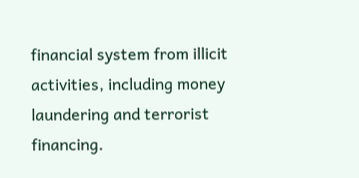financial system from illicit activities, including money laundering and terrorist financing.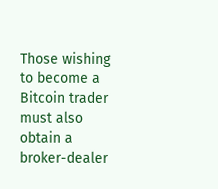Those wishing to become a Bitcoin trader must also obtain a broker-dealer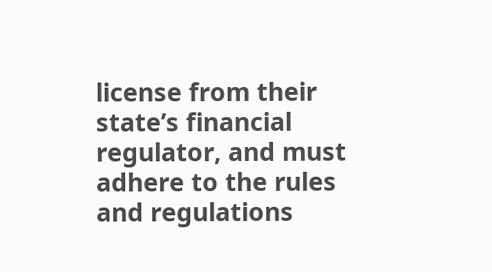license from their state’s financial regulator, and must adhere to the rules and regulations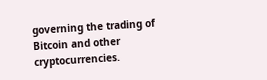governing the trading of Bitcoin and other cryptocurrencies.